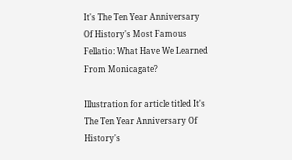It's The Ten Year Anniversary Of History's Most Famous Fellatio: What Have We Learned From Monicagate?

Illustration for article titled It's The Ten Year Anniversary Of History's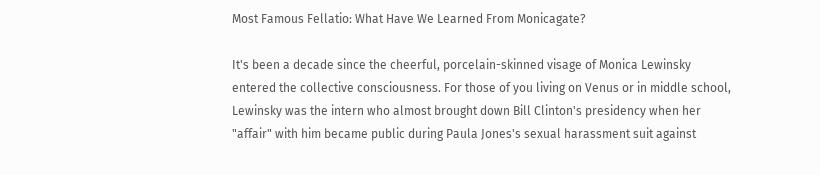Most Famous Fellatio: What Have We Learned From Monicagate?

It's been a decade since the cheerful, porcelain-skinned visage of Monica Lewinsky entered the collective consciousness. For those of you living on Venus or in middle school, Lewinsky was the intern who almost brought down Bill Clinton's presidency when her "affair" with him became public during Paula Jones's sexual harassment suit against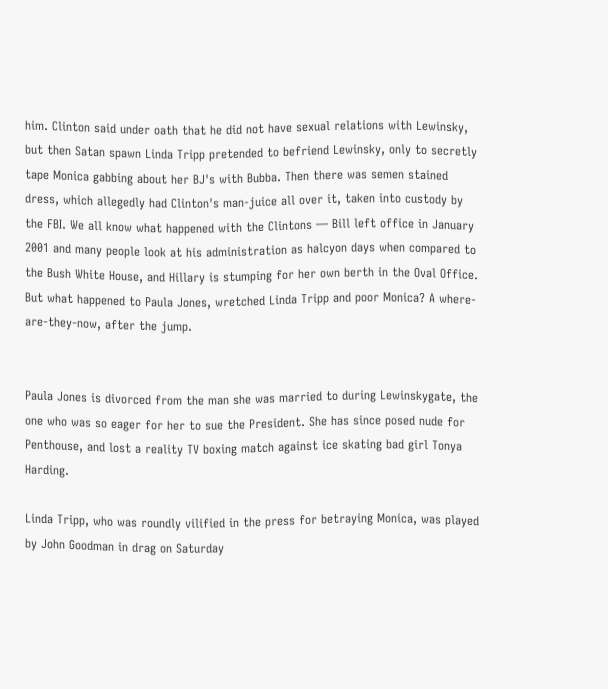him. Clinton said under oath that he did not have sexual relations with Lewinsky, but then Satan spawn Linda Tripp pretended to befriend Lewinsky, only to secretly tape Monica gabbing about her BJ's with Bubba. Then there was semen stained dress, which allegedly had Clinton's man-juice all over it, taken into custody by the FBI. We all know what happened with the Clintons — Bill left office in January 2001 and many people look at his administration as halcyon days when compared to the Bush White House, and Hillary is stumping for her own berth in the Oval Office. But what happened to Paula Jones, wretched Linda Tripp and poor Monica? A where-are-they-now, after the jump.


Paula Jones is divorced from the man she was married to during Lewinskygate, the one who was so eager for her to sue the President. She has since posed nude for Penthouse, and lost a reality TV boxing match against ice skating bad girl Tonya Harding.

Linda Tripp, who was roundly vilified in the press for betraying Monica, was played by John Goodman in drag on Saturday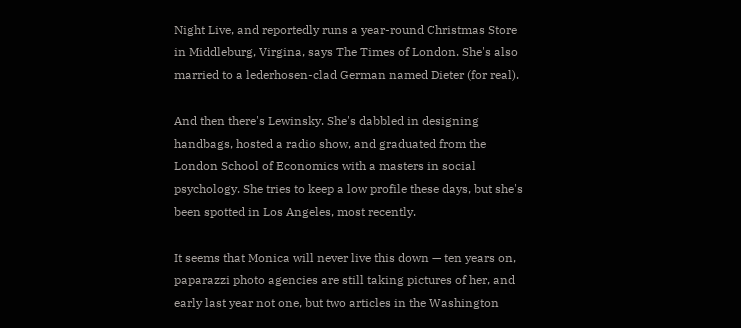Night Live, and reportedly runs a year-round Christmas Store in Middleburg, Virgina, says The Times of London. She's also married to a lederhosen-clad German named Dieter (for real).

And then there's Lewinsky. She's dabbled in designing handbags, hosted a radio show, and graduated from the London School of Economics with a masters in social psychology. She tries to keep a low profile these days, but she's been spotted in Los Angeles, most recently.

It seems that Monica will never live this down — ten years on, paparazzi photo agencies are still taking pictures of her, and early last year not one, but two articles in the Washington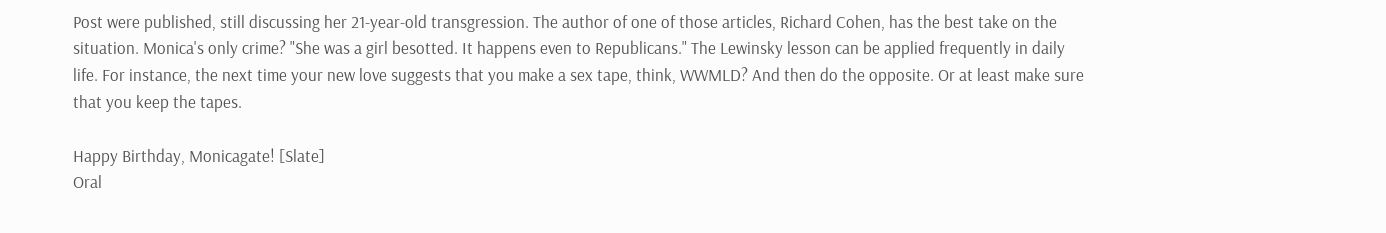Post were published, still discussing her 21-year-old transgression. The author of one of those articles, Richard Cohen, has the best take on the situation. Monica's only crime? "She was a girl besotted. It happens even to Republicans." The Lewinsky lesson can be applied frequently in daily life. For instance, the next time your new love suggests that you make a sex tape, think, WWMLD? And then do the opposite. Or at least make sure that you keep the tapes.

Happy Birthday, Monicagate! [Slate]
Oral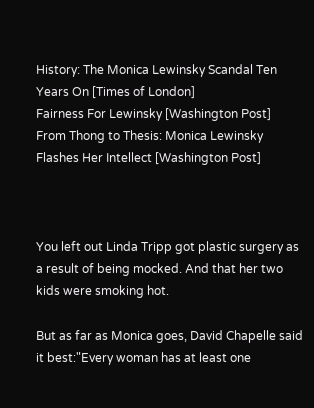History: The Monica Lewinsky Scandal Ten Years On [Times of London]
Fairness For Lewinsky [Washington Post]
From Thong to Thesis: Monica Lewinsky Flashes Her Intellect [Washington Post]



You left out Linda Tripp got plastic surgery as a result of being mocked. And that her two kids were smoking hot.

But as far as Monica goes, David Chapelle said it best:"Every woman has at least one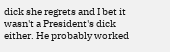dick she regrets and I bet it wasn't a President's dick either. He probably worked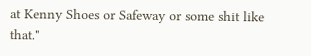at Kenny Shoes or Safeway or some shit like that."